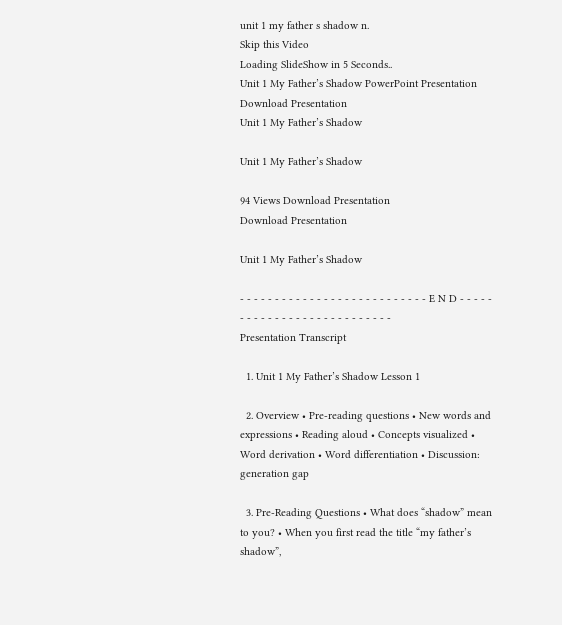unit 1 my father s shadow n.
Skip this Video
Loading SlideShow in 5 Seconds..
Unit 1 My Father’s Shadow PowerPoint Presentation
Download Presentation
Unit 1 My Father’s Shadow

Unit 1 My Father’s Shadow

94 Views Download Presentation
Download Presentation

Unit 1 My Father’s Shadow

- - - - - - - - - - - - - - - - - - - - - - - - - - - E N D - - - - - - - - - - - - - - - - - - - - - - - - - - -
Presentation Transcript

  1. Unit 1 My Father’s Shadow Lesson 1

  2. Overview • Pre-reading questions • New words and expressions • Reading aloud • Concepts visualized • Word derivation • Word differentiation • Discussion: generation gap

  3. Pre-Reading Questions • What does “shadow” mean to you? • When you first read the title “my father’s shadow”,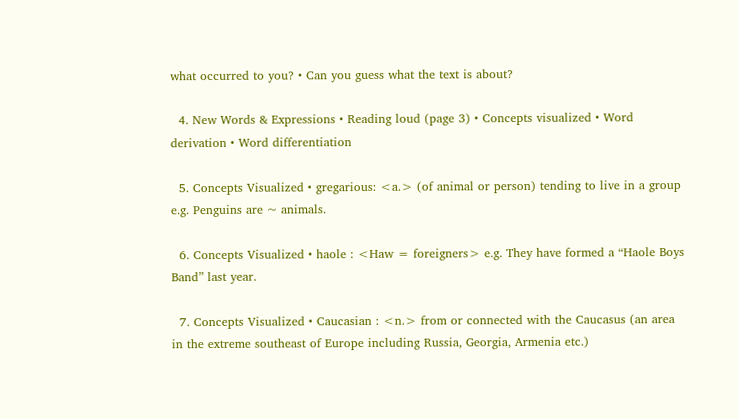what occurred to you? • Can you guess what the text is about?

  4. New Words & Expressions • Reading loud (page 3) • Concepts visualized • Word derivation • Word differentiation

  5. Concepts Visualized • gregarious: <a.> (of animal or person) tending to live in a group e.g. Penguins are ~ animals.

  6. Concepts Visualized • haole : <Haw = foreigners> e.g. They have formed a “Haole Boys Band” last year.

  7. Concepts Visualized • Caucasian : <n.> from or connected with the Caucasus (an area in the extreme southeast of Europe including Russia, Georgia, Armenia etc.)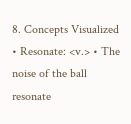8. Concepts Visualized • Resonate: <v.> • The noise of the ball resonate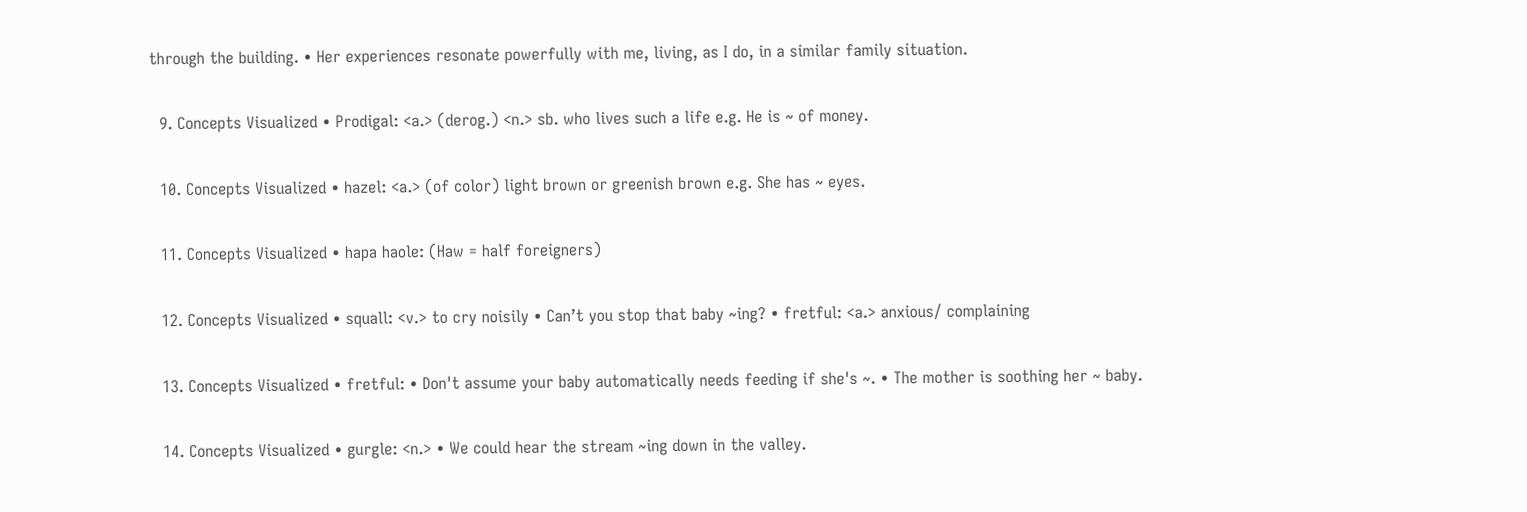through the building. • Her experiences resonate powerfully with me, living, as I do, in a similar family situation.

  9. Concepts Visualized • Prodigal: <a.> (derog.) <n.> sb. who lives such a life e.g. He is ~ of money.

  10. Concepts Visualized • hazel: <a.> (of color) light brown or greenish brown e.g. She has ~ eyes.

  11. Concepts Visualized • hapa haole: (Haw = half foreigners)

  12. Concepts Visualized • squall: <v.> to cry noisily • Can’t you stop that baby ~ing? • fretful: <a.> anxious/ complaining

  13. Concepts Visualized • fretful: • Don't assume your baby automatically needs feeding if she's ~. • The mother is soothing her ~ baby.

  14. Concepts Visualized • gurgle: <n.> • We could hear the stream ~ing down in the valley.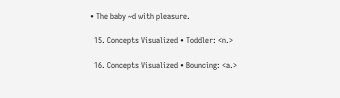• The baby ~d with pleasure.

  15. Concepts Visualized • Toddler: <n.>

  16. Concepts Visualized • Bouncing: <a.>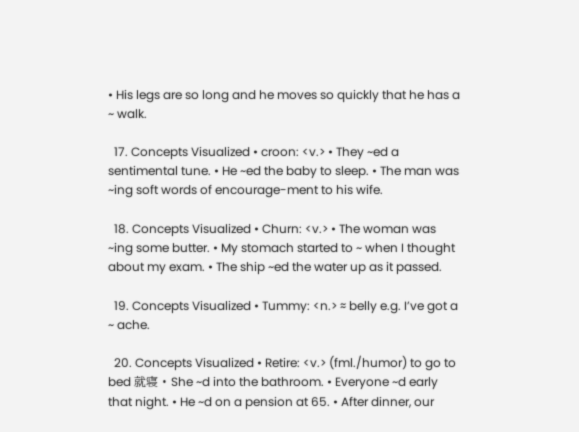• His legs are so long and he moves so quickly that he has a ~ walk.

  17. Concepts Visualized • croon: <v.> • They ~ed a sentimental tune. • He ~ed the baby to sleep. • The man was ~ing soft words of encourage-ment to his wife.

  18. Concepts Visualized • Churn: <v.> • The woman was ~ing some butter. • My stomach started to ~ when I thought about my exam. • The ship ~ed the water up as it passed.

  19. Concepts Visualized • Tummy: <n.> ≈ belly e.g. I’ve got a ~ ache.

  20. Concepts Visualized • Retire: <v.> (fml./humor) to go to bed 就寝 • She ~d into the bathroom. • Everyone ~d early that night. • He ~d on a pension at 65. • After dinner, our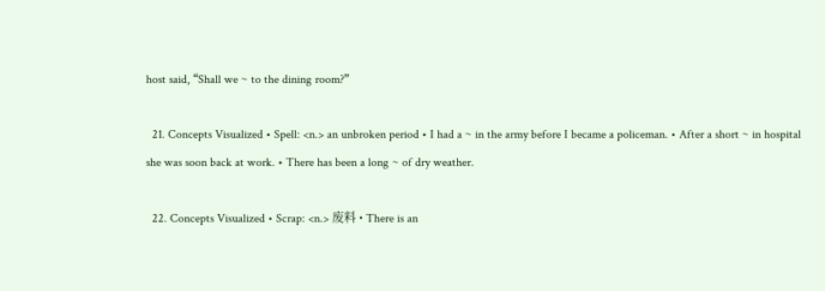host said, “Shall we ~ to the dining room?”

  21. Concepts Visualized • Spell: <n.> an unbroken period • I had a ~ in the army before I became a policeman. • After a short ~ in hospital she was soon back at work. • There has been a long ~ of dry weather.

  22. Concepts Visualized • Scrap: <n.> 废料 • There is an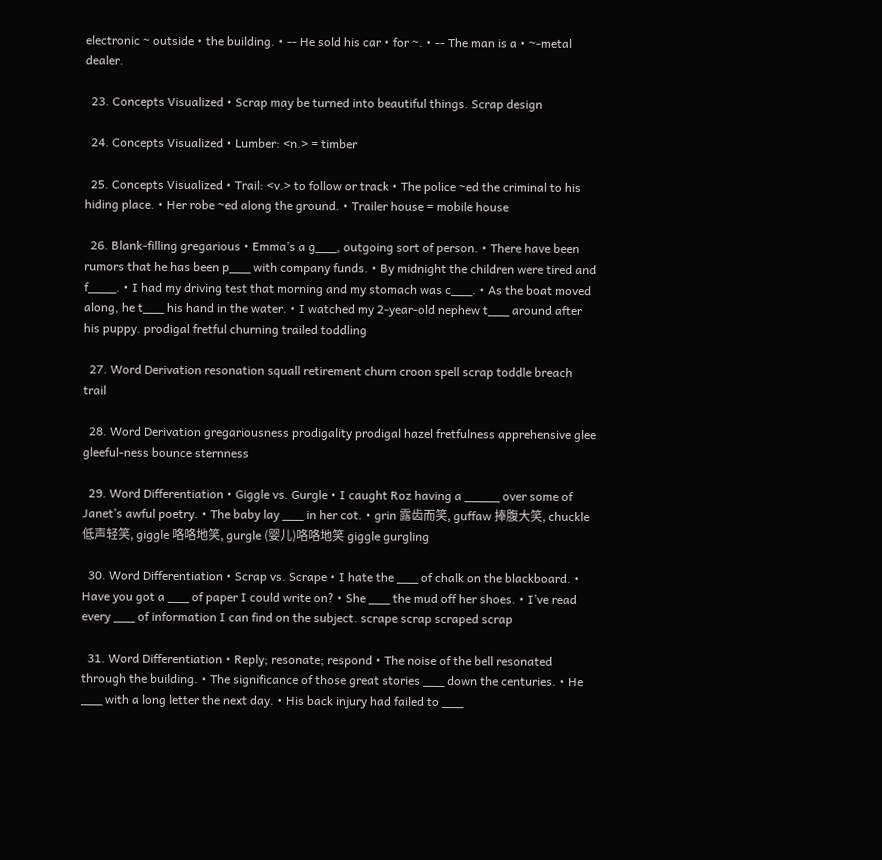electronic ~ outside • the building. • -- He sold his car • for ~. • -- The man is a • ~-metal dealer.

  23. Concepts Visualized • Scrap may be turned into beautiful things. Scrap design

  24. Concepts Visualized • Lumber: <n.> = timber

  25. Concepts Visualized • Trail: <v.> to follow or track • The police ~ed the criminal to his hiding place. • Her robe ~ed along the ground. • Trailer house = mobile house

  26. Blank-filling gregarious • Emma’s a g___, outgoing sort of person. • There have been rumors that he has been p___ with company funds. • By midnight the children were tired and f____. • I had my driving test that morning and my stomach was c___. • As the boat moved along, he t___ his hand in the water. • I watched my 2-year-old nephew t___ around after his puppy. prodigal fretful churning trailed toddling

  27. Word Derivation resonation squall retirement churn croon spell scrap toddle breach trail

  28. Word Derivation gregariousness prodigality prodigal hazel fretfulness apprehensive glee gleeful-ness bounce sternness

  29. Word Differentiation • Giggle vs. Gurgle • I caught Roz having a _____ over some of Janet’s awful poetry. • The baby lay ___ in her cot. • grin 露齿而笑, guffaw 捧腹大笑, chuckle 低声轻笑, giggle 咯咯地笑, gurgle (婴儿)咯咯地笑 giggle gurgling

  30. Word Differentiation • Scrap vs. Scrape • I hate the ___ of chalk on the blackboard. • Have you got a ___ of paper I could write on? • She ___ the mud off her shoes. • I’ve read every ___ of information I can find on the subject. scrape scrap scraped scrap

  31. Word Differentiation • Reply; resonate; respond • The noise of the bell resonated through the building. • The significance of those great stories ___ down the centuries. • He ___ with a long letter the next day. • His back injury had failed to ___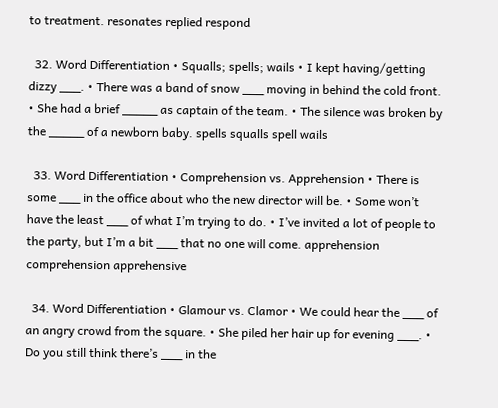to treatment. resonates replied respond

  32. Word Differentiation • Squalls; spells; wails • I kept having/getting dizzy ___. • There was a band of snow ___ moving in behind the cold front. • She had a brief _____ as captain of the team. • The silence was broken by the _____ of a newborn baby. spells squalls spell wails

  33. Word Differentiation • Comprehension vs. Apprehension • There is some ___ in the office about who the new director will be. • Some won’t have the least ___ of what I’m trying to do. • I’ve invited a lot of people to the party, but I’m a bit ___ that no one will come. apprehension comprehension apprehensive

  34. Word Differentiation • Glamour vs. Clamor • We could hear the ___ of an angry crowd from the square. • She piled her hair up for evening ___. • Do you still think there’s ___ in the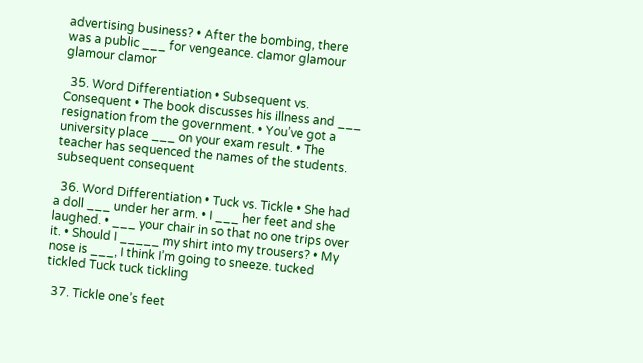advertising business? • After the bombing, there was a public ___ for vengeance. clamor glamour glamour clamor

  35. Word Differentiation • Subsequent vs. Consequent • The book discusses his illness and ___ resignation from the government. • You’ve got a university place ___ on your exam result. • The teacher has sequenced the names of the students. subsequent consequent

  36. Word Differentiation • Tuck vs. Tickle • She had a doll ___ under her arm. • I ___ her feet and she laughed. • ___ your chair in so that no one trips over it. • Should I _____ my shirt into my trousers? • My nose is ___, I think I’m going to sneeze. tucked tickled Tuck tuck tickling

  37. Tickle one’s feet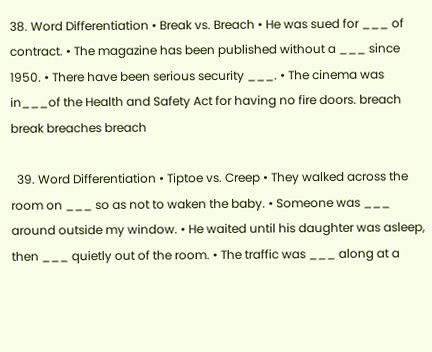38. Word Differentiation • Break vs. Breach • He was sued for ___ of contract. • The magazine has been published without a ___ since 1950. • There have been serious security ___. • The cinema was in___of the Health and Safety Act for having no fire doors. breach break breaches breach

  39. Word Differentiation • Tiptoe vs. Creep • They walked across the room on ___ so as not to waken the baby. • Someone was ___ around outside my window. • He waited until his daughter was asleep, then ___ quietly out of the room. • The traffic was ___ along at a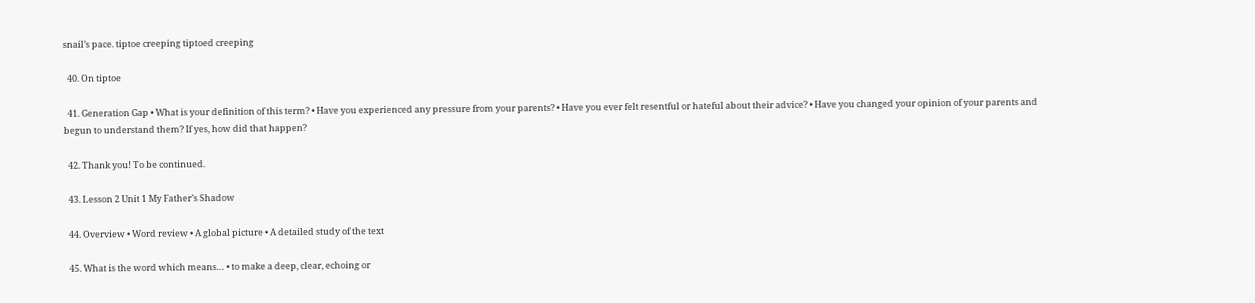snail’s pace. tiptoe creeping tiptoed creeping

  40. On tiptoe

  41. Generation Gap • What is your definition of this term? • Have you experienced any pressure from your parents? • Have you ever felt resentful or hateful about their advice? • Have you changed your opinion of your parents and begun to understand them? If yes, how did that happen?

  42. Thank you! To be continued.

  43. Lesson 2 Unit 1 My Father’s Shadow

  44. Overview • Word review • A global picture • A detailed study of the text

  45. What is the word which means… • to make a deep, clear, echoing or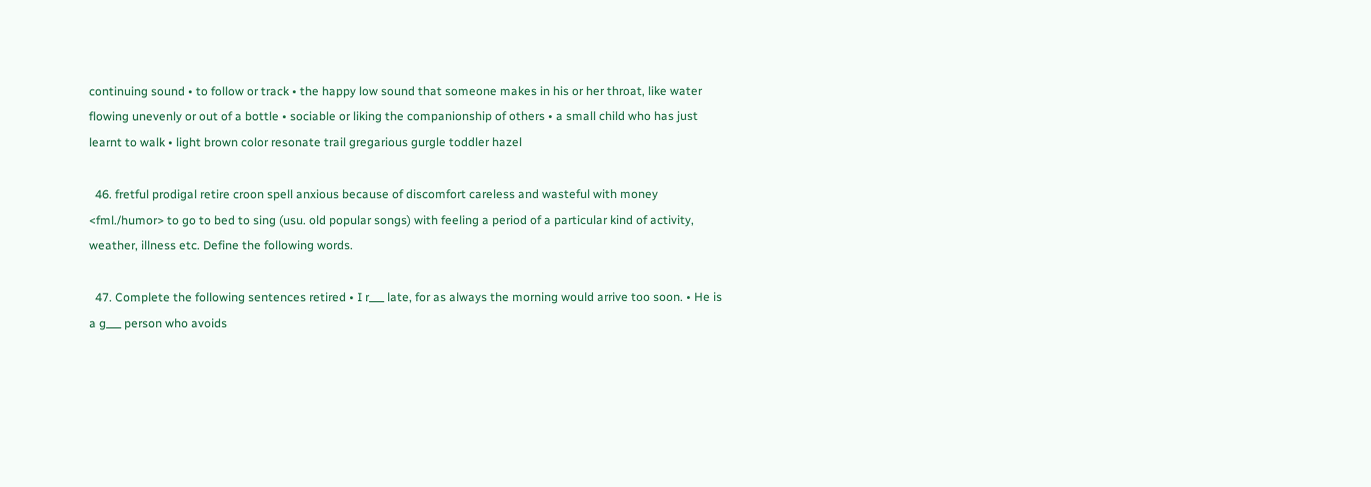continuing sound • to follow or track • the happy low sound that someone makes in his or her throat, like water flowing unevenly or out of a bottle • sociable or liking the companionship of others • a small child who has just learnt to walk • light brown color resonate trail gregarious gurgle toddler hazel

  46. fretful prodigal retire croon spell anxious because of discomfort careless and wasteful with money <fml./humor> to go to bed to sing (usu. old popular songs) with feeling a period of a particular kind of activity, weather, illness etc. Define the following words.

  47. Complete the following sentences retired • I r___ late, for as always the morning would arrive too soon. • He is a g___ person who avoids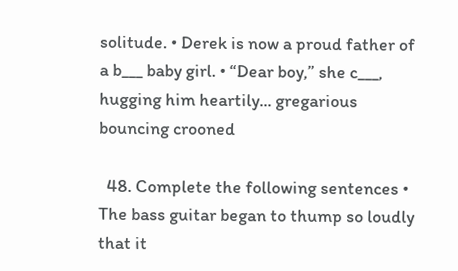solitude. • Derek is now a proud father of a b___ baby girl. • “Dear boy,” she c___, hugging him heartily... gregarious bouncing crooned

  48. Complete the following sentences • The bass guitar began to thump so loudly that it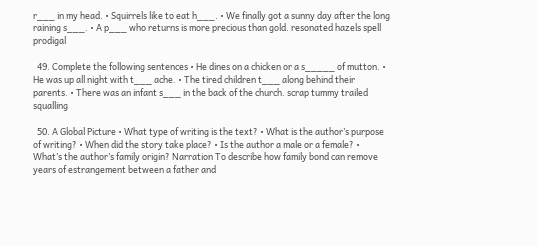r___ in my head. • Squirrels like to eat h___. • We finally got a sunny day after the long raining s___. • A p___ who returns is more precious than gold. resonated hazels spell prodigal

  49. Complete the following sentences • He dines on a chicken or a s_____ of mutton. • He was up all night with t___ ache. • The tired children t___ along behind their parents. • There was an infant s___ in the back of the church. scrap tummy trailed squalling

  50. A Global Picture • What type of writing is the text? • What is the author’s purpose of writing? • When did the story take place? • Is the author a male or a female? • What’s the author’s family origin? Narration To describe how family bond can remove years of estrangement between a father and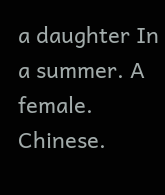a daughter In a summer. A female. Chinese.